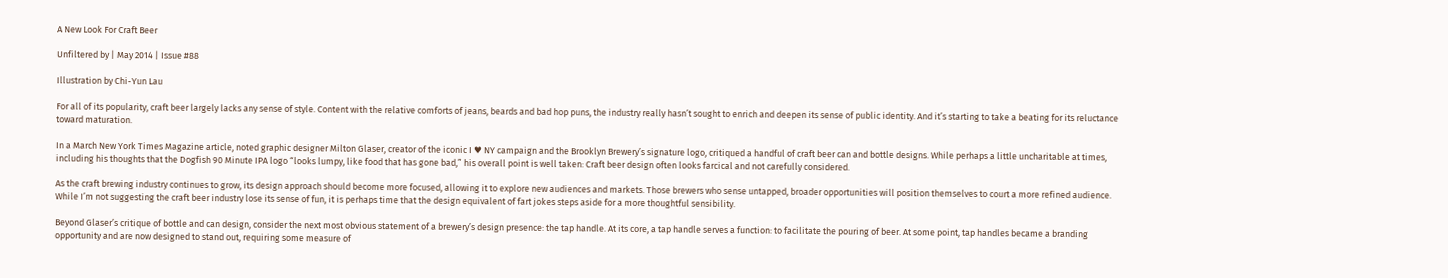A New Look For Craft Beer

Unfiltered by | May 2014 | Issue #88

Illustration by Chi-Yun Lau

For all of its popularity, craft beer largely lacks any sense of style. Content with the relative comforts of jeans, beards and bad hop puns, the industry really hasn’t sought to enrich and deepen its sense of public identity. And it’s starting to take a beating for its reluctance toward maturation.

In a March New York Times Magazine article, noted graphic designer Milton Glaser, creator of the iconic I ♥ NY campaign and the Brooklyn Brewery’s signature logo, critiqued a handful of craft beer can and bottle designs. While perhaps a little uncharitable at times, including his thoughts that the Dogfish 90 Minute IPA logo “looks lumpy, like food that has gone bad,” his overall point is well taken: Craft beer design often looks farcical and not carefully considered.

As the craft brewing industry continues to grow, its design approach should become more focused, allowing it to explore new audiences and markets. Those brewers who sense untapped, broader opportunities will position themselves to court a more refined audience. While I’m not suggesting the craft beer industry lose its sense of fun, it is perhaps time that the design equivalent of fart jokes steps aside for a more thoughtful sensibility.

Beyond Glaser’s critique of bottle and can design, consider the next most obvious statement of a brewery’s design presence: the tap handle. At its core, a tap handle serves a function: to facilitate the pouring of beer. At some point, tap handles became a branding opportunity and are now designed to stand out, requiring some measure of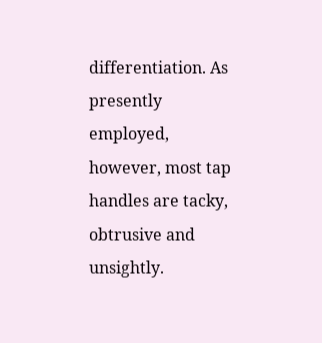differentiation. As presently employed, however, most tap handles are tacky, obtrusive and unsightly.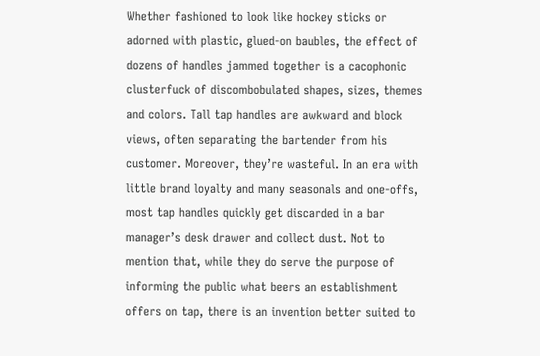Whether fashioned to look like hockey sticks or adorned with plastic, glued-on baubles, the effect of dozens of handles jammed together is a cacophonic clusterfuck of discombobulated shapes, sizes, themes and colors. Tall tap handles are awkward and block views, often separating the bartender from his customer. Moreover, they’re wasteful. In an era with little brand loyalty and many seasonals and one-offs, most tap handles quickly get discarded in a bar manager’s desk drawer and collect dust. Not to mention that, while they do serve the purpose of informing the public what beers an establishment offers on tap, there is an invention better suited to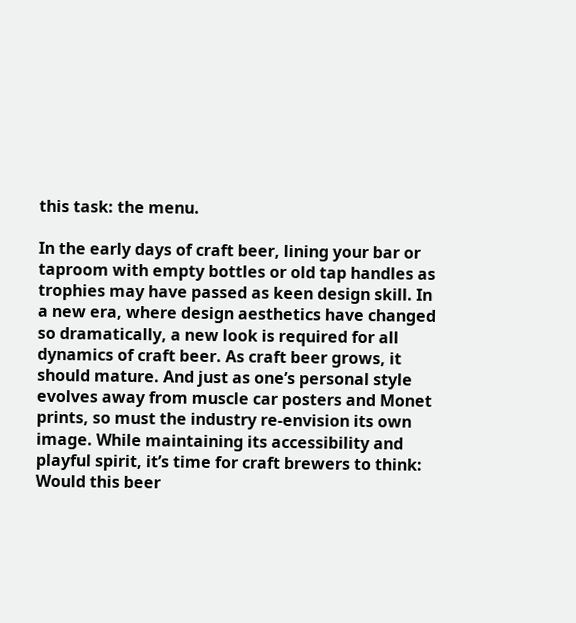this task: the menu.

In the early days of craft beer, lining your bar or taproom with empty bottles or old tap handles as trophies may have passed as keen design skill. In a new era, where design aesthetics have changed so dramatically, a new look is required for all dynamics of craft beer. As craft beer grows, it should mature. And just as one’s personal style evolves away from muscle car posters and Monet prints, so must the industry re-envision its own image. While maintaining its accessibility and playful spirit, it’s time for craft brewers to think: Would this beer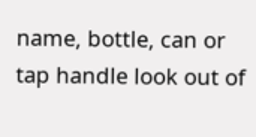name, bottle, can or tap handle look out of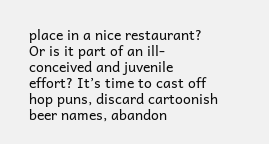place in a nice restaurant? Or is it part of an ill-conceived and juvenile effort? It’s time to cast off hop puns, discard cartoonish beer names, abandon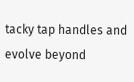tacky tap handles and evolve beyond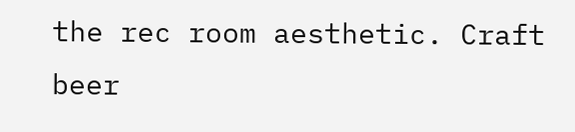the rec room aesthetic. Craft beer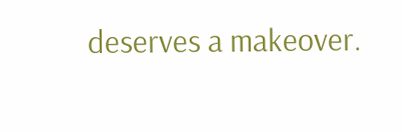deserves a makeover.